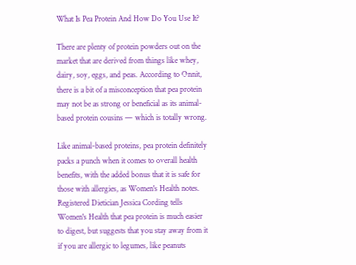What Is Pea Protein And How Do You Use It?

There are plenty of protein powders out on the market that are derived from things like whey, dairy, soy, eggs, and peas. According to Onnit, there is a bit of a misconception that pea protein may not be as strong or beneficial as its animal-based protein cousins — which is totally wrong.

Like animal-based proteins, pea protein definitely packs a punch when it comes to overall health benefits, with the added bonus that it is safe for those with allergies, as Women's Health notes. Registered Dietician Jessica Cording tells Women's Health that pea protein is much easier to digest, but suggests that you stay away from it if you are allergic to legumes, like peanuts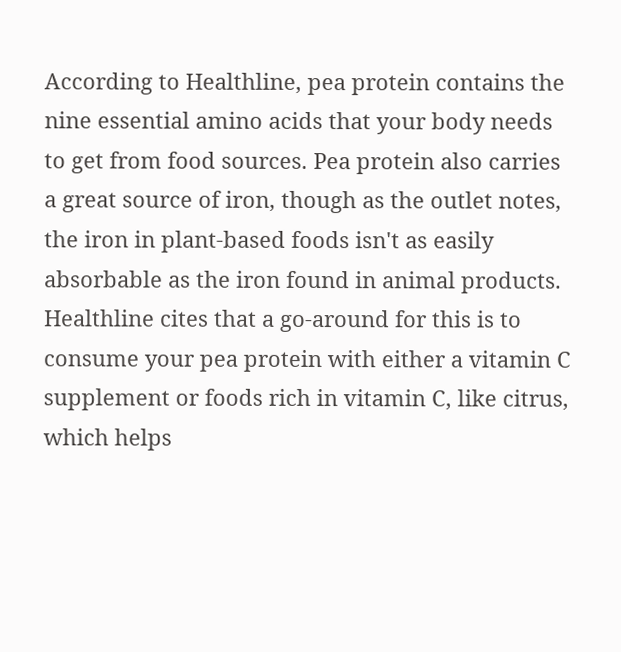According to Healthline, pea protein contains the nine essential amino acids that your body needs to get from food sources. Pea protein also carries a great source of iron, though as the outlet notes, the iron in plant-based foods isn't as easily absorbable as the iron found in animal products. Healthline cites that a go-around for this is to consume your pea protein with either a vitamin C supplement or foods rich in vitamin C, like citrus, which helps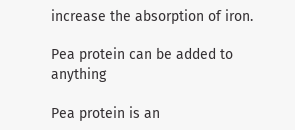increase the absorption of iron.

Pea protein can be added to anything

Pea protein is an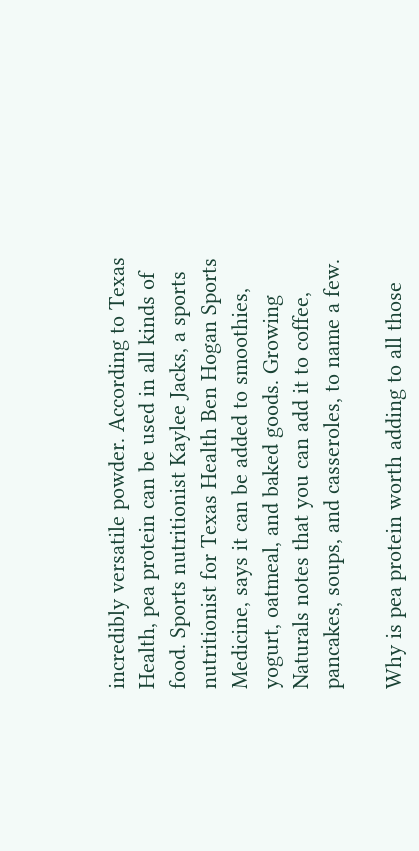incredibly versatile powder. According to Texas Health, pea protein can be used in all kinds of food. Sports nutritionist Kaylee Jacks, a sports nutritionist for Texas Health Ben Hogan Sports Medicine, says it can be added to smoothies, yogurt, oatmeal, and baked goods. Growing Naturals notes that you can add it to coffee, pancakes, soups, and casseroles, to name a few.

Why is pea protein worth adding to all those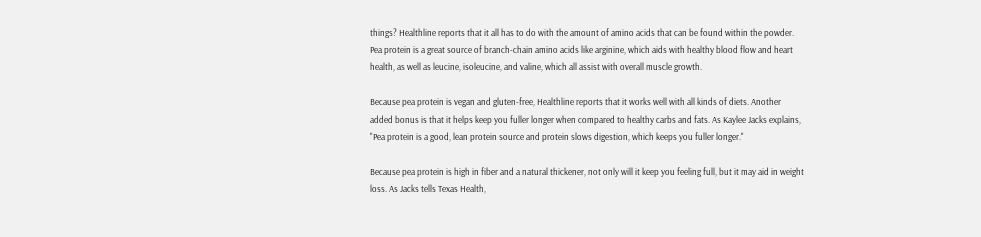things? Healthline reports that it all has to do with the amount of amino acids that can be found within the powder. Pea protein is a great source of branch-chain amino acids like arginine, which aids with healthy blood flow and heart health, as well as leucine, isoleucine, and valine, which all assist with overall muscle growth.

Because pea protein is vegan and gluten-free, Healthline reports that it works well with all kinds of diets. Another added bonus is that it helps keep you fuller longer when compared to healthy carbs and fats. As Kaylee Jacks explains, "Pea protein is a good, lean protein source and protein slows digestion, which keeps you fuller longer."

Because pea protein is high in fiber and a natural thickener, not only will it keep you feeling full, but it may aid in weight loss. As Jacks tells Texas Health,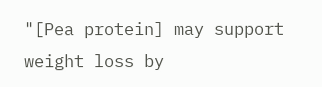"[Pea protein] may support weight loss by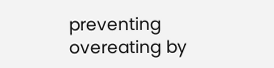preventing overeating by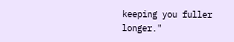keeping you fuller longer."